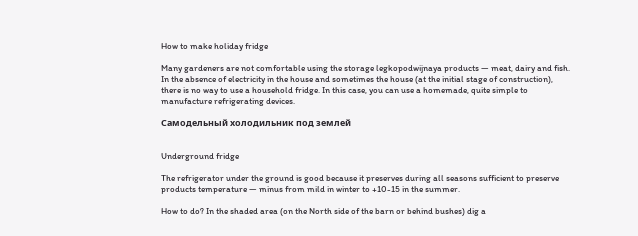How to make holiday fridge

Many gardeners are not comfortable using the storage legkopodwijnaya products — meat, dairy and fish. In the absence of electricity in the house and sometimes the house (at the initial stage of construction), there is no way to use a household fridge. In this case, you can use a homemade, quite simple to manufacture refrigerating devices.

Самодельный холодильник под землей


Underground fridge

The refrigerator under the ground is good because it preserves during all seasons sufficient to preserve products temperature — minus from mild in winter to +10-15 in the summer.

How to do? In the shaded area (on the North side of the barn or behind bushes) dig a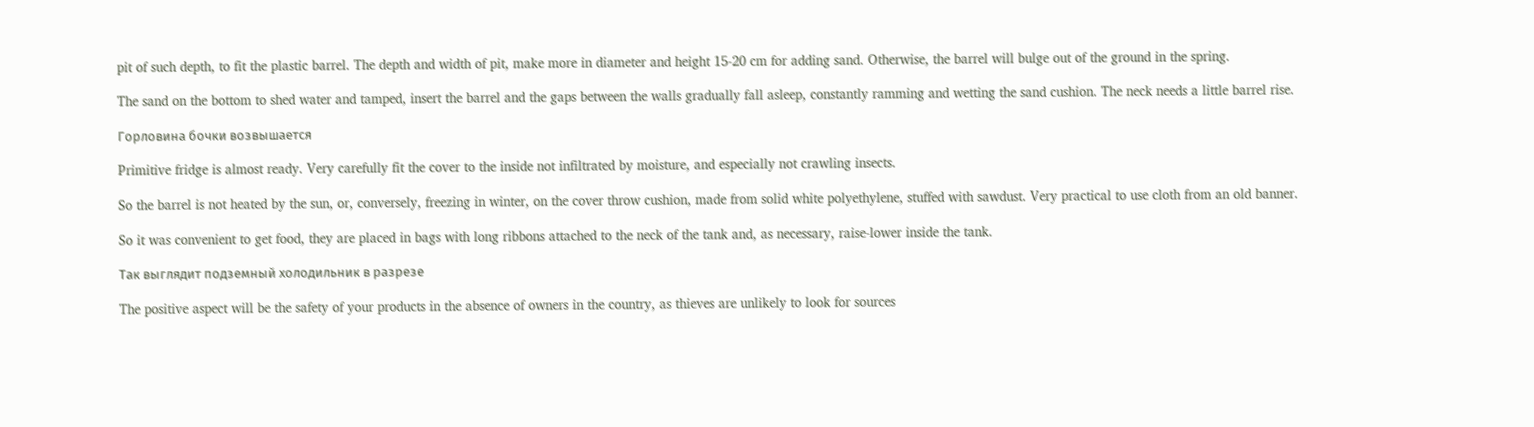pit of such depth, to fit the plastic barrel. The depth and width of pit, make more in diameter and height 15-20 cm for adding sand. Otherwise, the barrel will bulge out of the ground in the spring.

The sand on the bottom to shed water and tamped, insert the barrel and the gaps between the walls gradually fall asleep, constantly ramming and wetting the sand cushion. The neck needs a little barrel rise.

Горловина бочки возвышается

Primitive fridge is almost ready. Very carefully fit the cover to the inside not infiltrated by moisture, and especially not crawling insects.

So the barrel is not heated by the sun, or, conversely, freezing in winter, on the cover throw cushion, made from solid white polyethylene, stuffed with sawdust. Very practical to use cloth from an old banner.

So it was convenient to get food, they are placed in bags with long ribbons attached to the neck of the tank and, as necessary, raise-lower inside the tank.

Так выглядит подземный холодильник в разрезе

The positive aspect will be the safety of your products in the absence of owners in the country, as thieves are unlikely to look for sources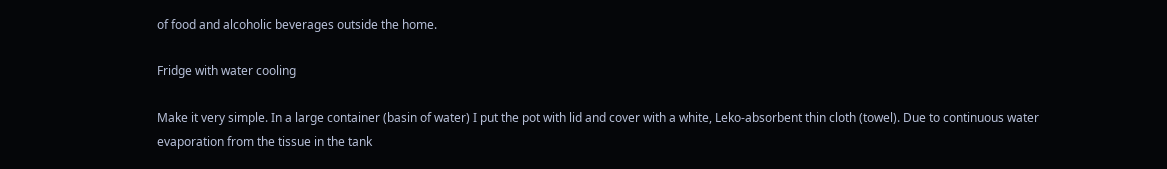of food and alcoholic beverages outside the home.

Fridge with water cooling

Make it very simple. In a large container (basin of water) I put the pot with lid and cover with a white, Leko-absorbent thin cloth (towel). Due to continuous water evaporation from the tissue in the tank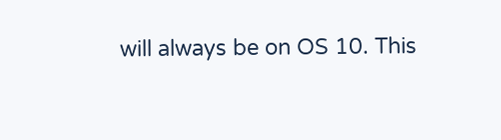will always be on OS 10. This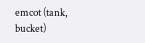emcot (tank, bucket)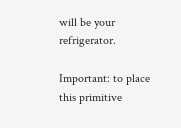will be your refrigerator.

Important: to place this primitive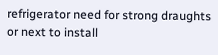refrigerator need for strong draughts or next to install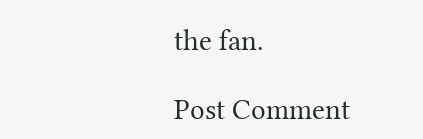the fan.

Post Comment